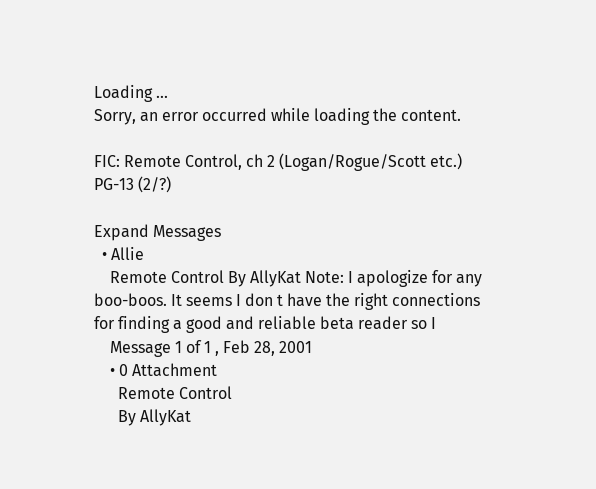Loading ...
Sorry, an error occurred while loading the content.

FIC: Remote Control, ch 2 (Logan/Rogue/Scott etc.) PG-13 (2/?)

Expand Messages
  • Allie
    Remote Control By AllyKat Note: I apologize for any boo-boos. It seems I don t have the right connections for finding a good and reliable beta reader so I
    Message 1 of 1 , Feb 28, 2001
    • 0 Attachment
      Remote Control
      By AllyKat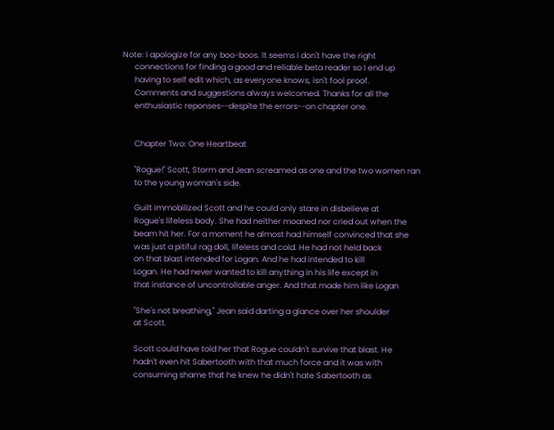Note: I apologize for any boo-boos. It seems I don't have the right
      connections for finding a good and reliable beta reader so I end up
      having to self edit which, as everyone knows, isn't fool proof.
      Comments and suggestions always welcomed. Thanks for all the
      enthusiastic reponses--despite the errors--on chapter one.


      Chapter Two: One Heartbeat

      "Rogue!" Scott, Storm and Jean screamed as one and the two women ran
      to the young woman's side.

      Guilt immobilized Scott and he could only stare in disbelieve at
      Rogue's lifeless body. She had neither moaned nor cried out when the
      beam hit her. For a moment he almost had himself convinced that she
      was just a pitiful rag doll, lifeless and cold. He had not held back
      on that blast intended for Logan. And he had intended to kill
      Logan. He had never wanted to kill anything in his life except in
      that instance of uncontrollable anger. And that made him like Logan

      "She's not breathing," Jean said darting a glance over her shoulder
      at Scott.

      Scott could have told her that Rogue couldn't survive that blast. He
      hadn't even hit Sabertooth with that much force and it was with
      consuming shame that he knew he didn't hate Sabertooth as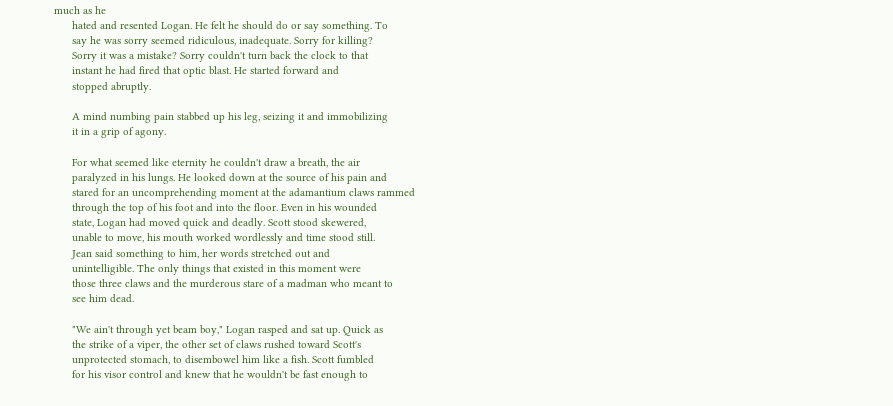much as he
      hated and resented Logan. He felt he should do or say something. To
      say he was sorry seemed ridiculous, inadequate. Sorry for killing?
      Sorry it was a mistake? Sorry couldn't turn back the clock to that
      instant he had fired that optic blast. He started forward and
      stopped abruptly.

      A mind numbing pain stabbed up his leg, seizing it and immobilizing
      it in a grip of agony.

      For what seemed like eternity he couldn't draw a breath, the air
      paralyzed in his lungs. He looked down at the source of his pain and
      stared for an uncomprehending moment at the adamantium claws rammed
      through the top of his foot and into the floor. Even in his wounded
      state, Logan had moved quick and deadly. Scott stood skewered,
      unable to move, his mouth worked wordlessly and time stood still.
      Jean said something to him, her words stretched out and
      unintelligible. The only things that existed in this moment were
      those three claws and the murderous stare of a madman who meant to
      see him dead.

      "We ain't through yet beam boy," Logan rasped and sat up. Quick as
      the strike of a viper, the other set of claws rushed toward Scott's
      unprotected stomach, to disembowel him like a fish. Scott fumbled
      for his visor control and knew that he wouldn't be fast enough to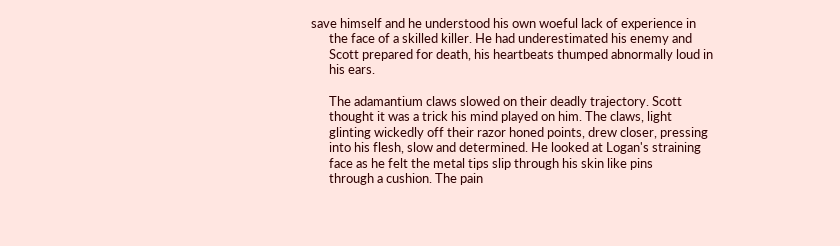save himself and he understood his own woeful lack of experience in
      the face of a skilled killer. He had underestimated his enemy and
      Scott prepared for death, his heartbeats thumped abnormally loud in
      his ears.

      The adamantium claws slowed on their deadly trajectory. Scott
      thought it was a trick his mind played on him. The claws, light
      glinting wickedly off their razor honed points, drew closer, pressing
      into his flesh, slow and determined. He looked at Logan's straining
      face as he felt the metal tips slip through his skin like pins
      through a cushion. The pain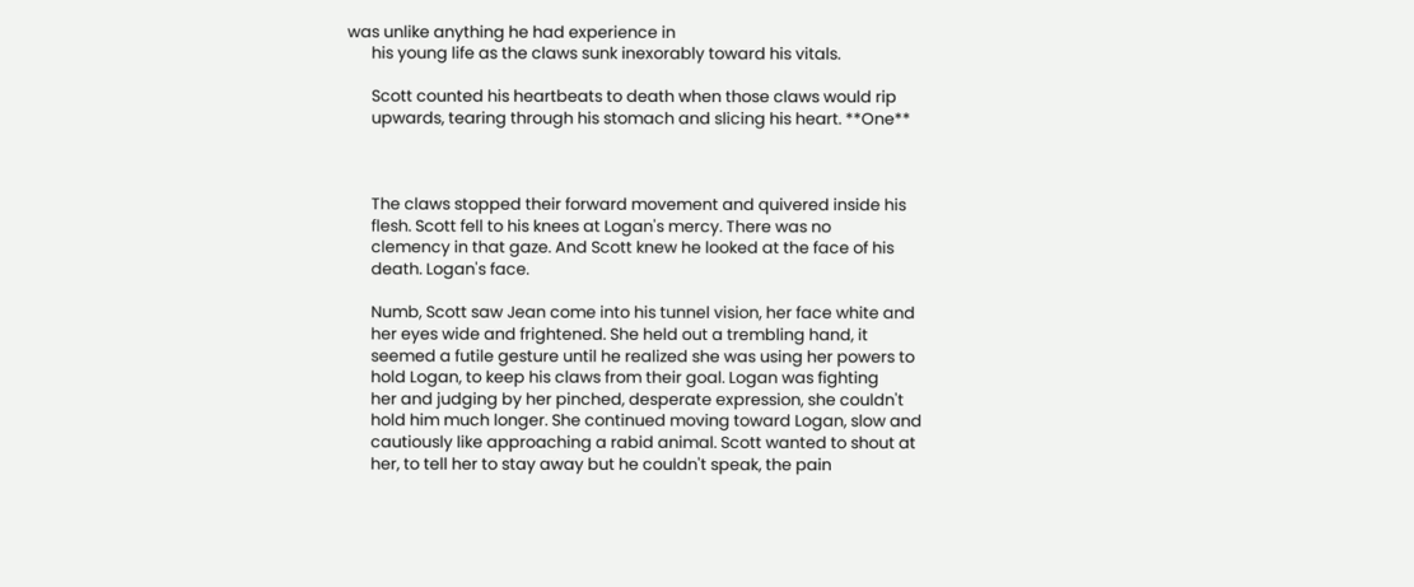was unlike anything he had experience in
      his young life as the claws sunk inexorably toward his vitals.

      Scott counted his heartbeats to death when those claws would rip
      upwards, tearing through his stomach and slicing his heart. **One**



      The claws stopped their forward movement and quivered inside his
      flesh. Scott fell to his knees at Logan's mercy. There was no
      clemency in that gaze. And Scott knew he looked at the face of his
      death. Logan's face.

      Numb, Scott saw Jean come into his tunnel vision, her face white and
      her eyes wide and frightened. She held out a trembling hand, it
      seemed a futile gesture until he realized she was using her powers to
      hold Logan, to keep his claws from their goal. Logan was fighting
      her and judging by her pinched, desperate expression, she couldn't
      hold him much longer. She continued moving toward Logan, slow and
      cautiously like approaching a rabid animal. Scott wanted to shout at
      her, to tell her to stay away but he couldn't speak, the pain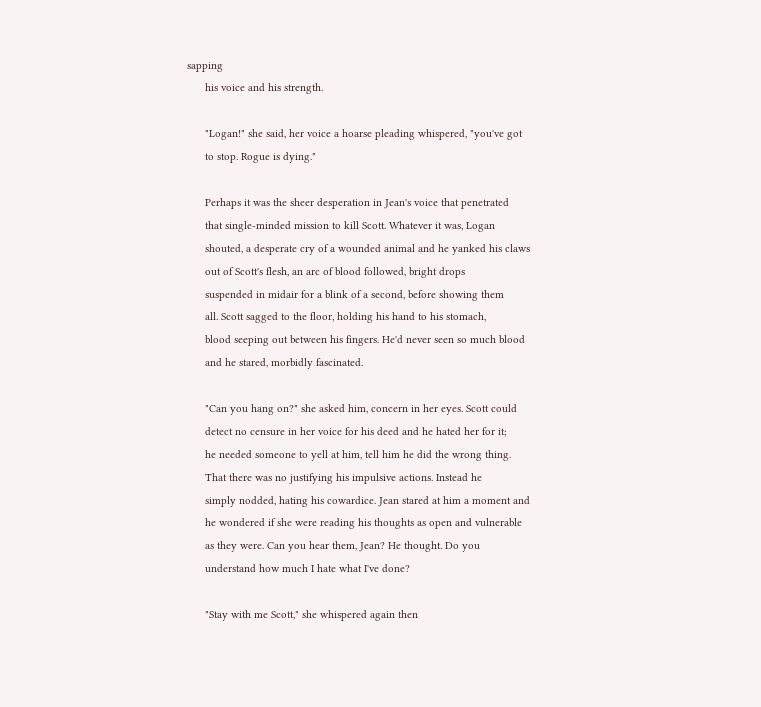sapping
      his voice and his strength.

      "Logan!" she said, her voice a hoarse pleading whispered, "you've got
      to stop. Rogue is dying."

      Perhaps it was the sheer desperation in Jean's voice that penetrated
      that single-minded mission to kill Scott. Whatever it was, Logan
      shouted, a desperate cry of a wounded animal and he yanked his claws
      out of Scott's flesh, an arc of blood followed, bright drops
      suspended in midair for a blink of a second, before showing them
      all. Scott sagged to the floor, holding his hand to his stomach,
      blood seeping out between his fingers. He'd never seen so much blood
      and he stared, morbidly fascinated.

      "Can you hang on?" she asked him, concern in her eyes. Scott could
      detect no censure in her voice for his deed and he hated her for it;
      he needed someone to yell at him, tell him he did the wrong thing.
      That there was no justifying his impulsive actions. Instead he
      simply nodded, hating his cowardice. Jean stared at him a moment and
      he wondered if she were reading his thoughts as open and vulnerable
      as they were. Can you hear them, Jean? He thought. Do you
      understand how much I hate what I've done?

      "Stay with me Scott," she whispered again then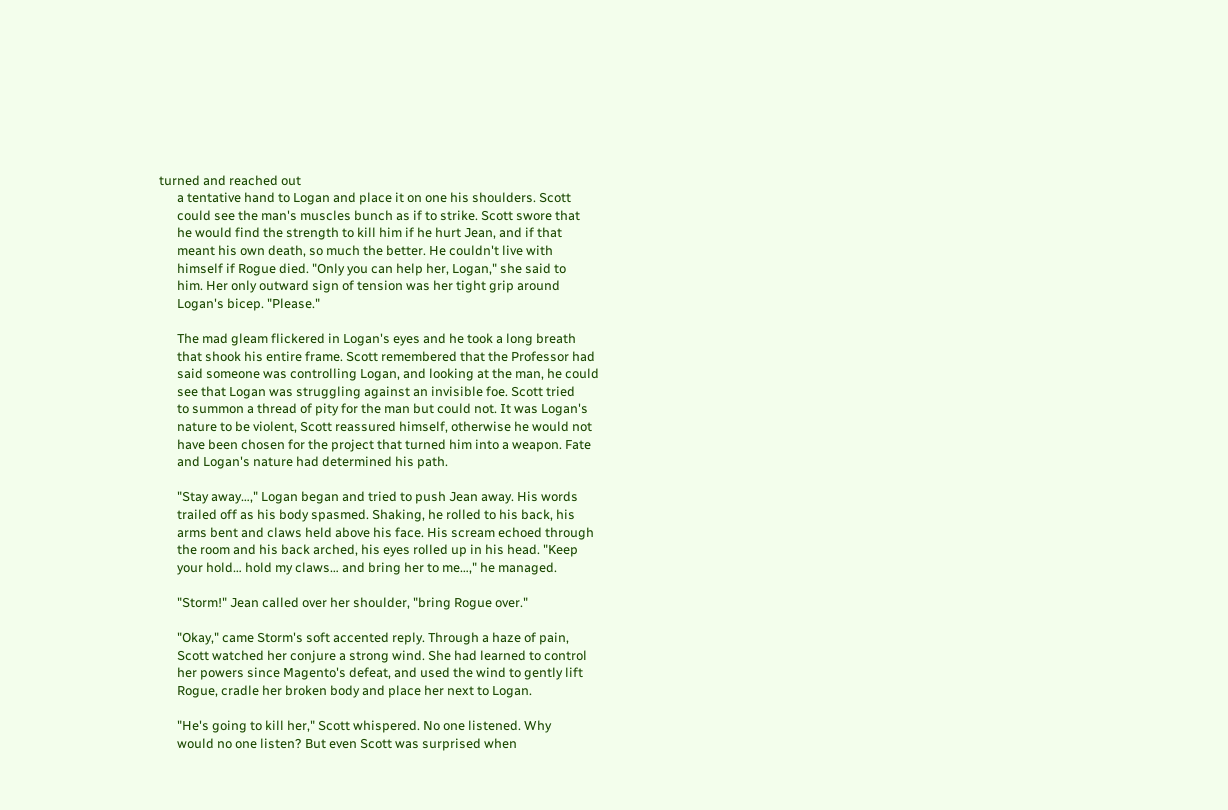turned and reached out
      a tentative hand to Logan and place it on one his shoulders. Scott
      could see the man's muscles bunch as if to strike. Scott swore that
      he would find the strength to kill him if he hurt Jean, and if that
      meant his own death, so much the better. He couldn't live with
      himself if Rogue died. "Only you can help her, Logan," she said to
      him. Her only outward sign of tension was her tight grip around
      Logan's bicep. "Please."

      The mad gleam flickered in Logan's eyes and he took a long breath
      that shook his entire frame. Scott remembered that the Professor had
      said someone was controlling Logan, and looking at the man, he could
      see that Logan was struggling against an invisible foe. Scott tried
      to summon a thread of pity for the man but could not. It was Logan's
      nature to be violent, Scott reassured himself, otherwise he would not
      have been chosen for the project that turned him into a weapon. Fate
      and Logan's nature had determined his path.

      "Stay away…," Logan began and tried to push Jean away. His words
      trailed off as his body spasmed. Shaking, he rolled to his back, his
      arms bent and claws held above his face. His scream echoed through
      the room and his back arched, his eyes rolled up in his head. "Keep
      your hold… hold my claws… and bring her to me…," he managed.

      "Storm!" Jean called over her shoulder, "bring Rogue over."

      "Okay," came Storm's soft accented reply. Through a haze of pain,
      Scott watched her conjure a strong wind. She had learned to control
      her powers since Magento's defeat, and used the wind to gently lift
      Rogue, cradle her broken body and place her next to Logan.

      "He's going to kill her," Scott whispered. No one listened. Why
      would no one listen? But even Scott was surprised when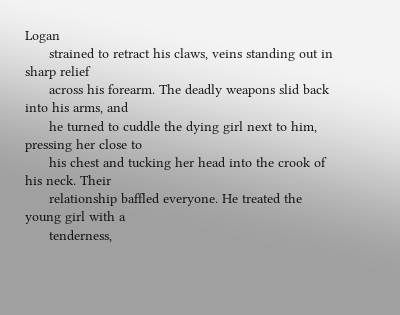Logan
      strained to retract his claws, veins standing out in sharp relief
      across his forearm. The deadly weapons slid back into his arms, and
      he turned to cuddle the dying girl next to him, pressing her close to
      his chest and tucking her head into the crook of his neck. Their
      relationship baffled everyone. He treated the young girl with a
      tenderness,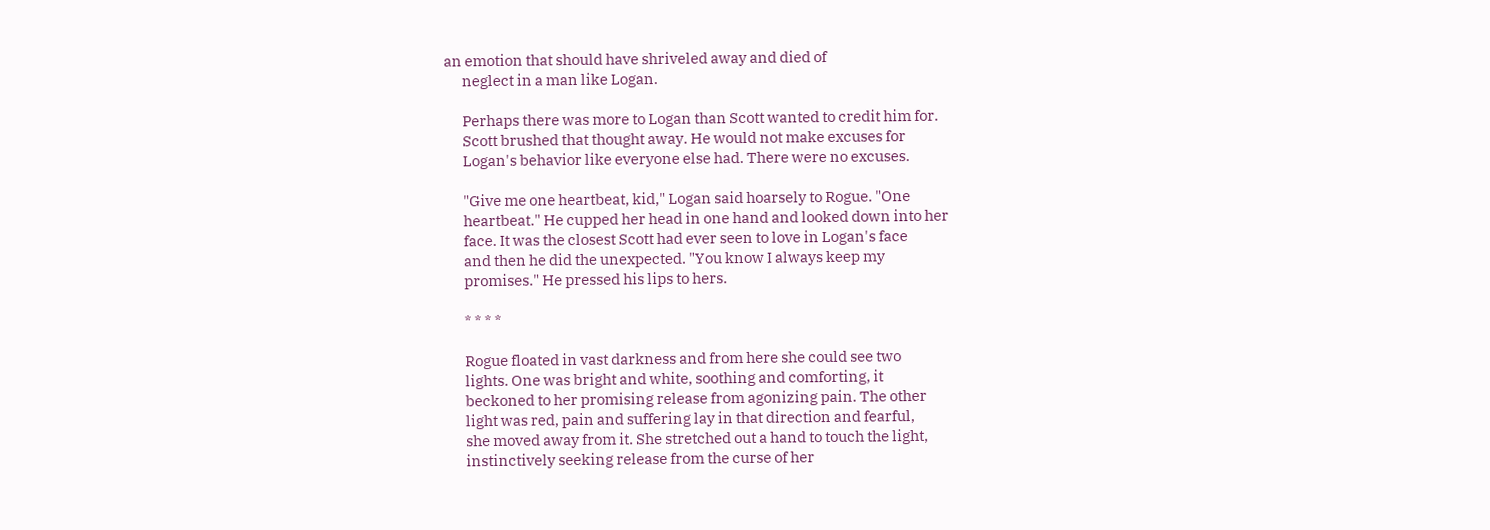an emotion that should have shriveled away and died of
      neglect in a man like Logan.

      Perhaps there was more to Logan than Scott wanted to credit him for.
      Scott brushed that thought away. He would not make excuses for
      Logan's behavior like everyone else had. There were no excuses.

      "Give me one heartbeat, kid," Logan said hoarsely to Rogue. "One
      heartbeat." He cupped her head in one hand and looked down into her
      face. It was the closest Scott had ever seen to love in Logan's face
      and then he did the unexpected. "You know I always keep my
      promises." He pressed his lips to hers.

      * * * *

      Rogue floated in vast darkness and from here she could see two
      lights. One was bright and white, soothing and comforting, it
      beckoned to her promising release from agonizing pain. The other
      light was red, pain and suffering lay in that direction and fearful,
      she moved away from it. She stretched out a hand to touch the light,
      instinctively seeking release from the curse of her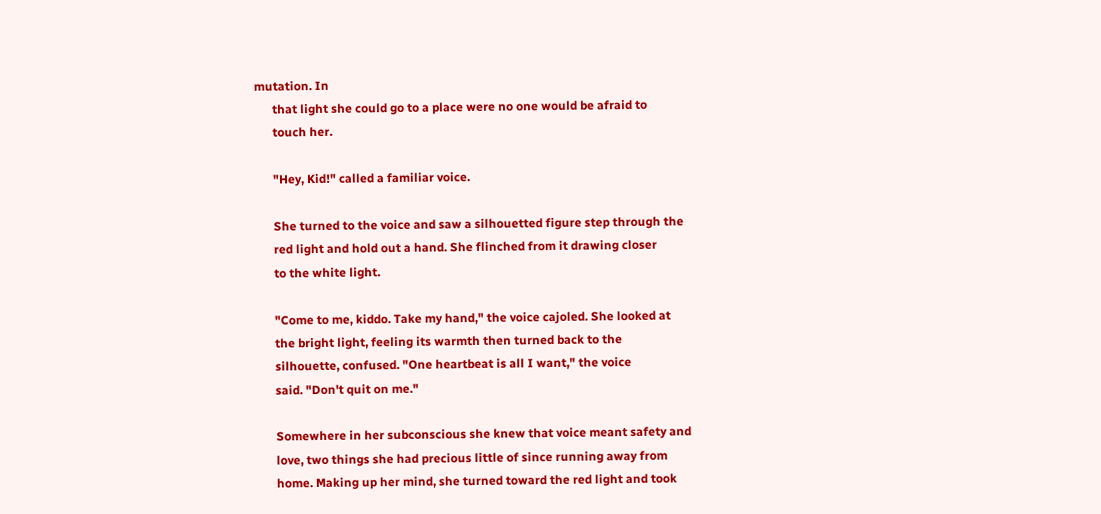mutation. In
      that light she could go to a place were no one would be afraid to
      touch her.

      "Hey, Kid!" called a familiar voice.

      She turned to the voice and saw a silhouetted figure step through the
      red light and hold out a hand. She flinched from it drawing closer
      to the white light.

      "Come to me, kiddo. Take my hand," the voice cajoled. She looked at
      the bright light, feeling its warmth then turned back to the
      silhouette, confused. "One heartbeat is all I want," the voice
      said. "Don't quit on me."

      Somewhere in her subconscious she knew that voice meant safety and
      love, two things she had precious little of since running away from
      home. Making up her mind, she turned toward the red light and took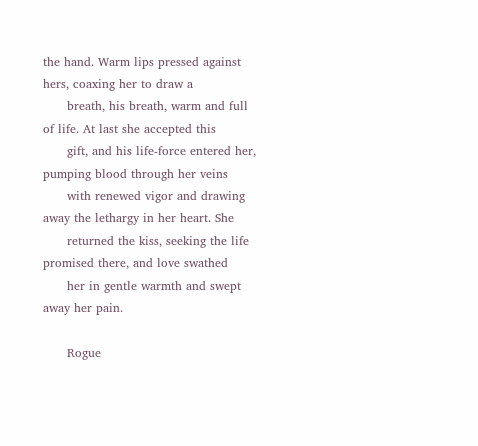the hand. Warm lips pressed against hers, coaxing her to draw a
      breath, his breath, warm and full of life. At last she accepted this
      gift, and his life-force entered her, pumping blood through her veins
      with renewed vigor and drawing away the lethargy in her heart. She
      returned the kiss, seeking the life promised there, and love swathed
      her in gentle warmth and swept away her pain.

      Rogue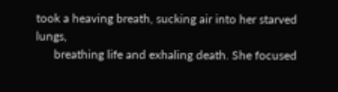took a heaving breath, sucking air into her starved lungs,
      breathing life and exhaling death. She focused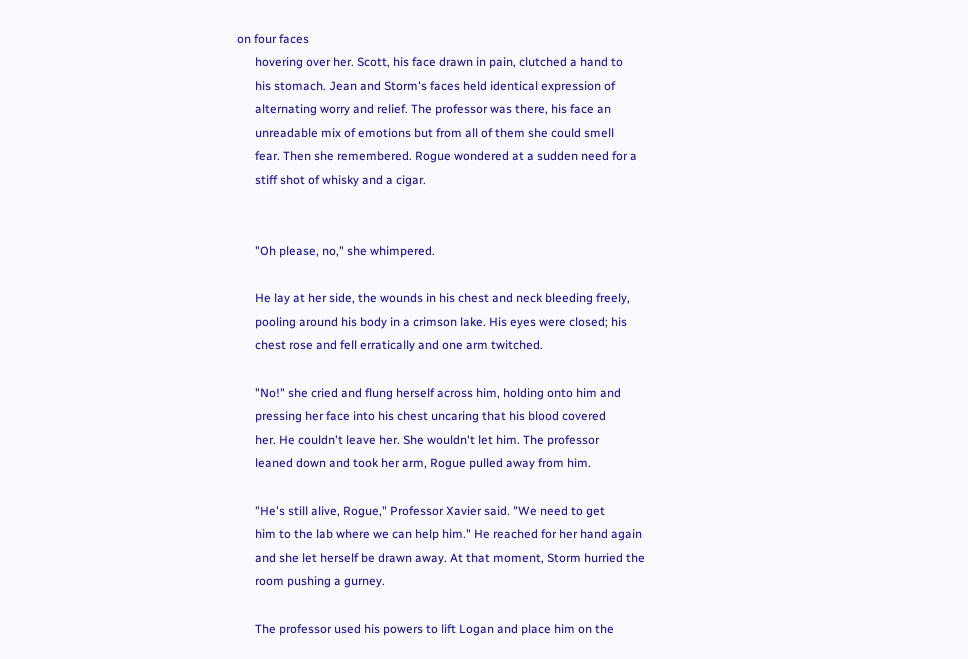on four faces
      hovering over her. Scott, his face drawn in pain, clutched a hand to
      his stomach. Jean and Storm's faces held identical expression of
      alternating worry and relief. The professor was there, his face an
      unreadable mix of emotions but from all of them she could smell
      fear. Then she remembered. Rogue wondered at a sudden need for a
      stiff shot of whisky and a cigar.


      "Oh please, no," she whimpered.

      He lay at her side, the wounds in his chest and neck bleeding freely,
      pooling around his body in a crimson lake. His eyes were closed; his
      chest rose and fell erratically and one arm twitched.

      "No!" she cried and flung herself across him, holding onto him and
      pressing her face into his chest uncaring that his blood covered
      her. He couldn't leave her. She wouldn't let him. The professor
      leaned down and took her arm, Rogue pulled away from him.

      "He's still alive, Rogue," Professor Xavier said. "We need to get
      him to the lab where we can help him." He reached for her hand again
      and she let herself be drawn away. At that moment, Storm hurried the
      room pushing a gurney.

      The professor used his powers to lift Logan and place him on the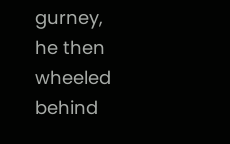gurney, he then wheeled behind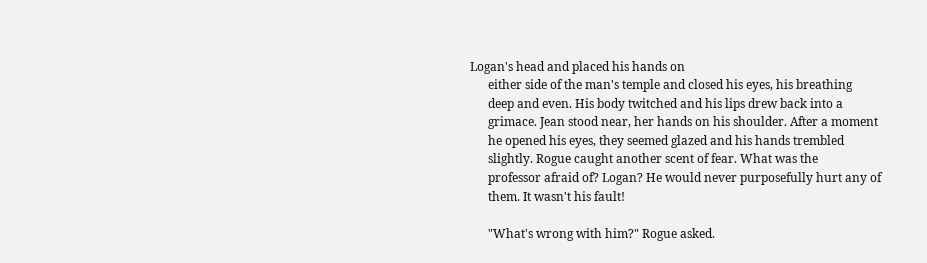Logan's head and placed his hands on
      either side of the man's temple and closed his eyes, his breathing
      deep and even. His body twitched and his lips drew back into a
      grimace. Jean stood near, her hands on his shoulder. After a moment
      he opened his eyes, they seemed glazed and his hands trembled
      slightly. Rogue caught another scent of fear. What was the
      professor afraid of? Logan? He would never purposefully hurt any of
      them. It wasn't his fault!

      "What's wrong with him?" Rogue asked.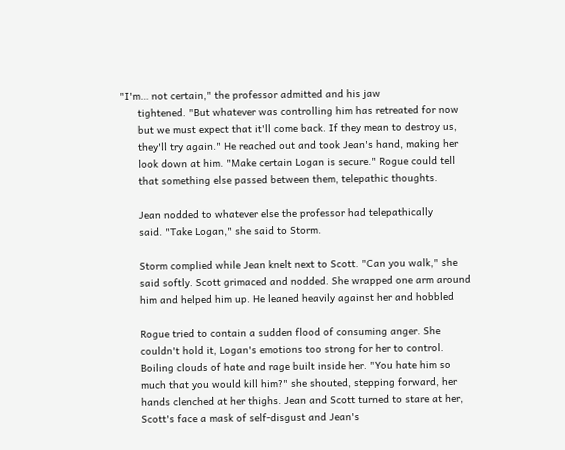"I'm… not certain," the professor admitted and his jaw
      tightened. "But whatever was controlling him has retreated for now
      but we must expect that it'll come back. If they mean to destroy us,
      they'll try again." He reached out and took Jean's hand, making her
      look down at him. "Make certain Logan is secure." Rogue could tell
      that something else passed between them, telepathic thoughts.

      Jean nodded to whatever else the professor had telepathically
      said. "Take Logan," she said to Storm.

      Storm complied while Jean knelt next to Scott. "Can you walk," she
      said softly. Scott grimaced and nodded. She wrapped one arm around
      him and helped him up. He leaned heavily against her and hobbled

      Rogue tried to contain a sudden flood of consuming anger. She
      couldn't hold it, Logan's emotions too strong for her to control.
      Boiling clouds of hate and rage built inside her. "You hate him so
      much that you would kill him?" she shouted, stepping forward, her
      hands clenched at her thighs. Jean and Scott turned to stare at her,
      Scott's face a mask of self-disgust and Jean's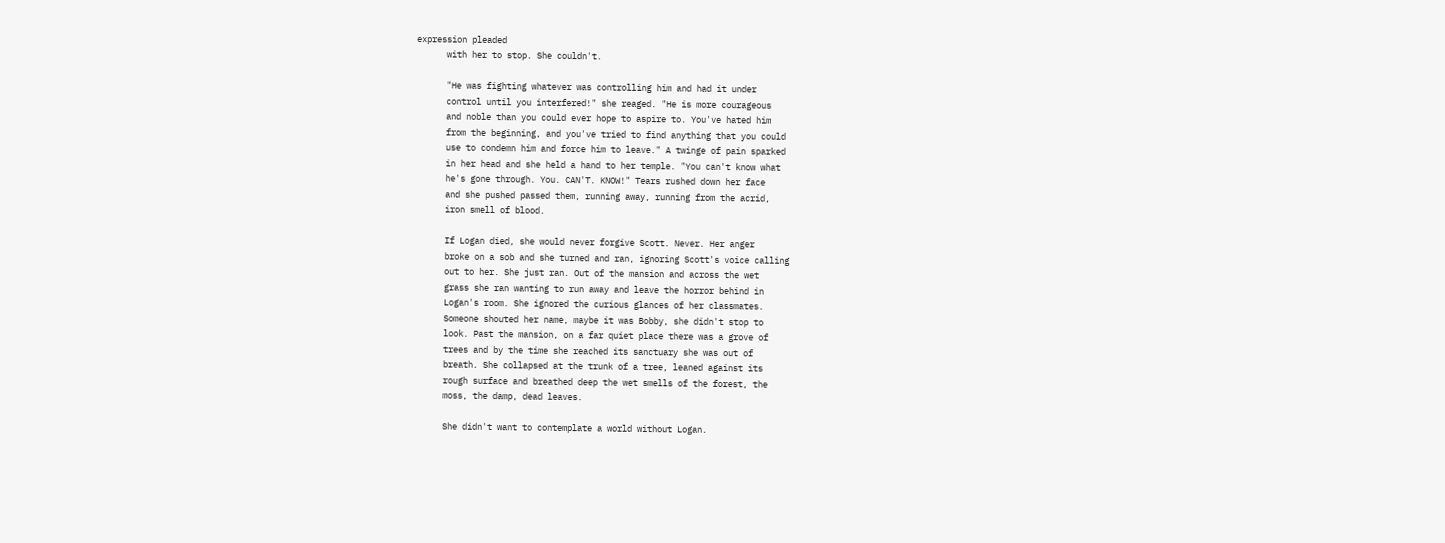expression pleaded
      with her to stop. She couldn't.

      "He was fighting whatever was controlling him and had it under
      control until you interfered!" she reaged. "He is more courageous
      and noble than you could ever hope to aspire to. You've hated him
      from the beginning, and you've tried to find anything that you could
      use to condemn him and force him to leave." A twinge of pain sparked
      in her head and she held a hand to her temple. "You can't know what
      he's gone through. You. CAN'T. KNOW!" Tears rushed down her face
      and she pushed passed them, running away, running from the acrid,
      iron smell of blood.

      If Logan died, she would never forgive Scott. Never. Her anger
      broke on a sob and she turned and ran, ignoring Scott's voice calling
      out to her. She just ran. Out of the mansion and across the wet
      grass she ran wanting to run away and leave the horror behind in
      Logan's room. She ignored the curious glances of her classmates.
      Someone shouted her name, maybe it was Bobby, she didn't stop to
      look. Past the mansion, on a far quiet place there was a grove of
      trees and by the time she reached its sanctuary she was out of
      breath. She collapsed at the trunk of a tree, leaned against its
      rough surface and breathed deep the wet smells of the forest, the
      moss, the damp, dead leaves.

      She didn't want to contemplate a world without Logan.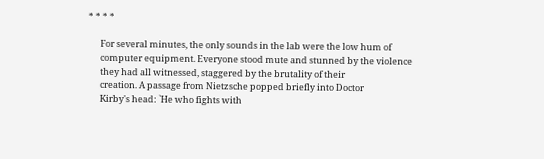* * * *

      For several minutes, the only sounds in the lab were the low hum of
      computer equipment. Everyone stood mute and stunned by the violence
      they had all witnessed, staggered by the brutality of their
      creation. A passage from Nietzsche popped briefly into Doctor
      Kirby's head: `He who fights with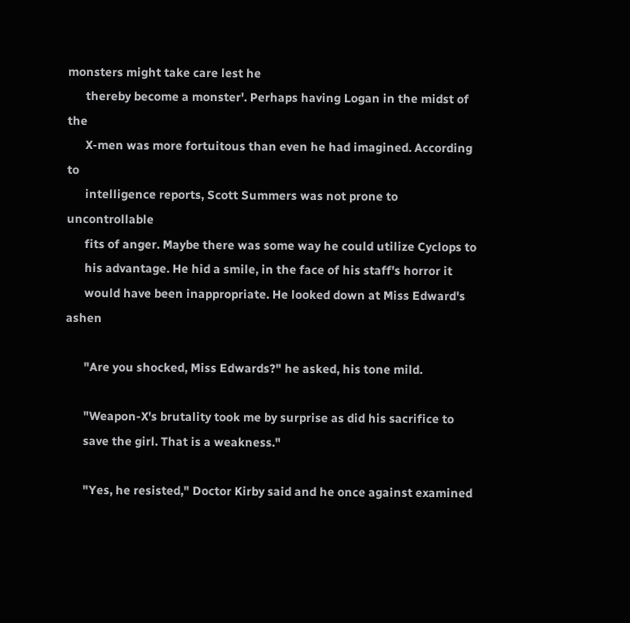monsters might take care lest he
      thereby become a monster'. Perhaps having Logan in the midst of the
      X-men was more fortuitous than even he had imagined. According to
      intelligence reports, Scott Summers was not prone to uncontrollable
      fits of anger. Maybe there was some way he could utilize Cyclops to
      his advantage. He hid a smile, in the face of his staff's horror it
      would have been inappropriate. He looked down at Miss Edward's ashen

      "Are you shocked, Miss Edwards?" he asked, his tone mild.

      "Weapon-X's brutality took me by surprise as did his sacrifice to
      save the girl. That is a weakness."

      "Yes, he resisted," Doctor Kirby said and he once against examined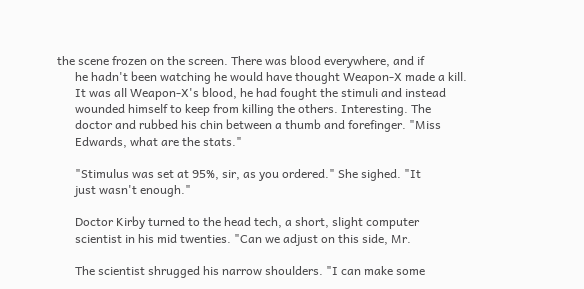the scene frozen on the screen. There was blood everywhere, and if
      he hadn't been watching he would have thought Weapon-X made a kill.
      It was all Weapon-X's blood, he had fought the stimuli and instead
      wounded himself to keep from killing the others. Interesting. The
      doctor and rubbed his chin between a thumb and forefinger. "Miss
      Edwards, what are the stats."

      "Stimulus was set at 95%, sir, as you ordered." She sighed. "It
      just wasn't enough."

      Doctor Kirby turned to the head tech, a short, slight computer
      scientist in his mid twenties. "Can we adjust on this side, Mr.

      The scientist shrugged his narrow shoulders. "I can make some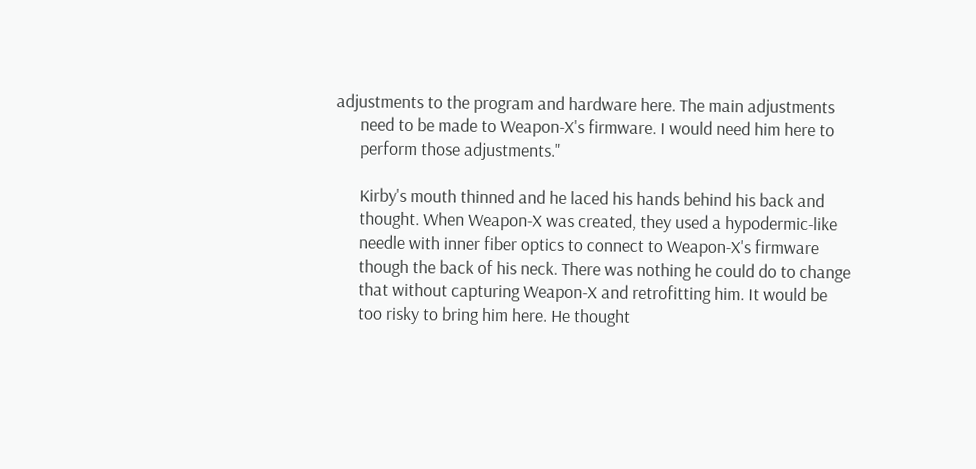adjustments to the program and hardware here. The main adjustments
      need to be made to Weapon-X's firmware. I would need him here to
      perform those adjustments."

      Kirby's mouth thinned and he laced his hands behind his back and
      thought. When Weapon-X was created, they used a hypodermic-like
      needle with inner fiber optics to connect to Weapon-X's firmware
      though the back of his neck. There was nothing he could do to change
      that without capturing Weapon-X and retrofitting him. It would be
      too risky to bring him here. He thought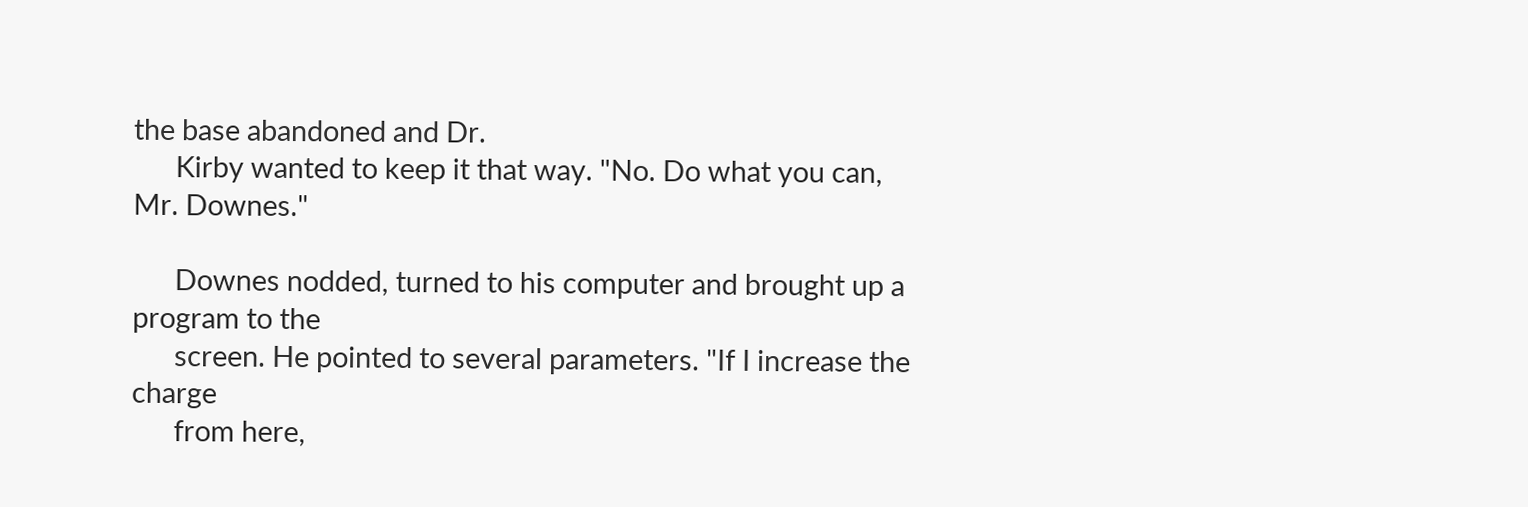the base abandoned and Dr.
      Kirby wanted to keep it that way. "No. Do what you can, Mr. Downes."

      Downes nodded, turned to his computer and brought up a program to the
      screen. He pointed to several parameters. "If I increase the charge
      from here,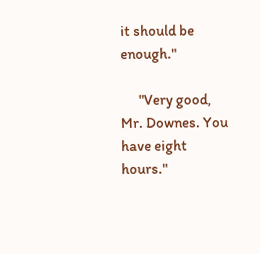it should be enough."

      "Very good, Mr. Downes. You have eight hours."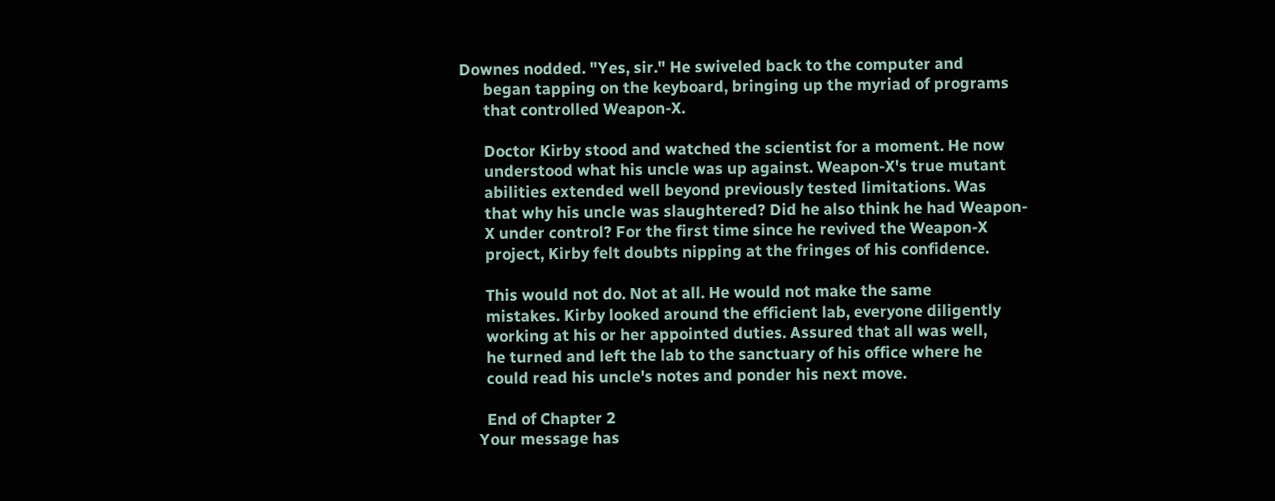Downes nodded. "Yes, sir." He swiveled back to the computer and
      began tapping on the keyboard, bringing up the myriad of programs
      that controlled Weapon-X.

      Doctor Kirby stood and watched the scientist for a moment. He now
      understood what his uncle was up against. Weapon-X's true mutant
      abilities extended well beyond previously tested limitations. Was
      that why his uncle was slaughtered? Did he also think he had Weapon-
      X under control? For the first time since he revived the Weapon-X
      project, Kirby felt doubts nipping at the fringes of his confidence.

      This would not do. Not at all. He would not make the same
      mistakes. Kirby looked around the efficient lab, everyone diligently
      working at his or her appointed duties. Assured that all was well,
      he turned and left the lab to the sanctuary of his office where he
      could read his uncle's notes and ponder his next move.

      End of Chapter 2
    Your message has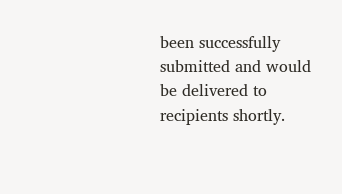been successfully submitted and would be delivered to recipients shortly.